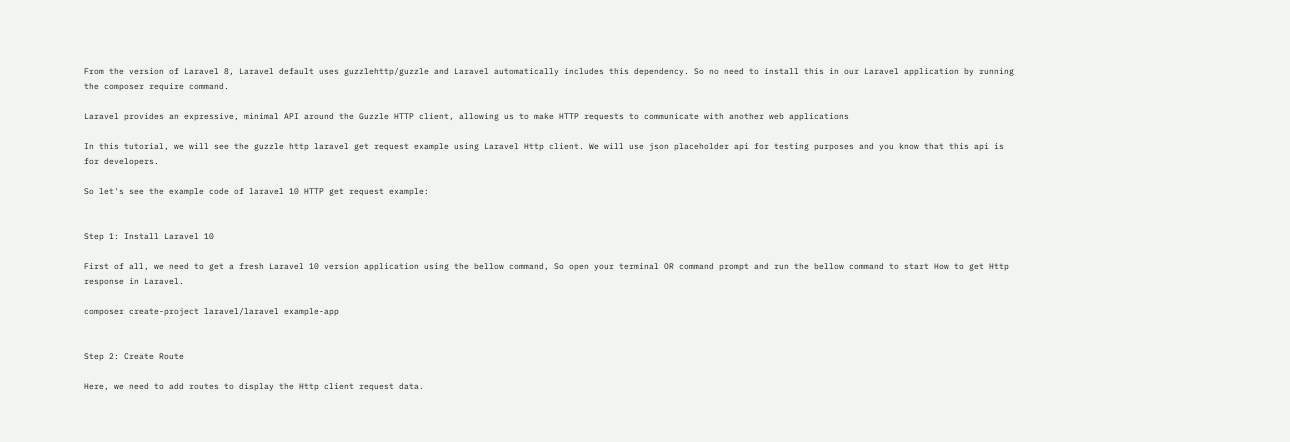From the version of Laravel 8, Laravel default uses guzzlehttp/guzzle and Laravel automatically includes this dependency. So no need to install this in our Laravel application by running the composer require command.

Laravel provides an expressive, minimal API around the Guzzle HTTP client, allowing us to make HTTP requests to communicate with another web applications

In this tutorial, we will see the guzzle http laravel get request example using Laravel Http client. We will use json placeholder api for testing purposes and you know that this api is for developers.

So let's see the example code of laravel 10 HTTP get request example:


Step 1: Install Laravel 10

First of all, we need to get a fresh Laravel 10 version application using the bellow command, So open your terminal OR command prompt and run the bellow command to start How to get Http response in Laravel.

composer create-project laravel/laravel example-app


Step 2: Create Route

Here, we need to add routes to display the Http client request data.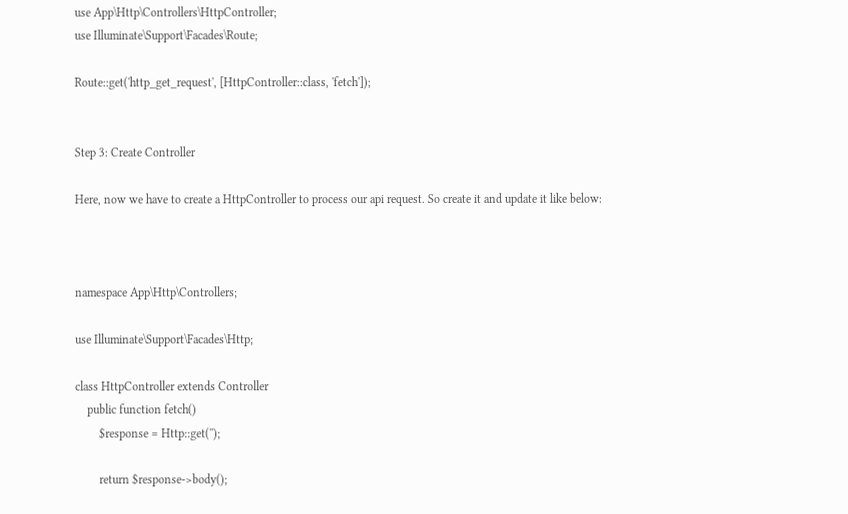use App\Http\Controllers\HttpController;
use Illuminate\Support\Facades\Route;

Route::get('http_get_request', [HttpController::class, 'fetch']);


Step 3: Create Controller

Here, now we have to create a HttpController to process our api request. So create it and update it like below:



namespace App\Http\Controllers;

use Illuminate\Support\Facades\Http;

class HttpController extends Controller
    public function fetch()
        $response = Http::get('');

        return $response->body();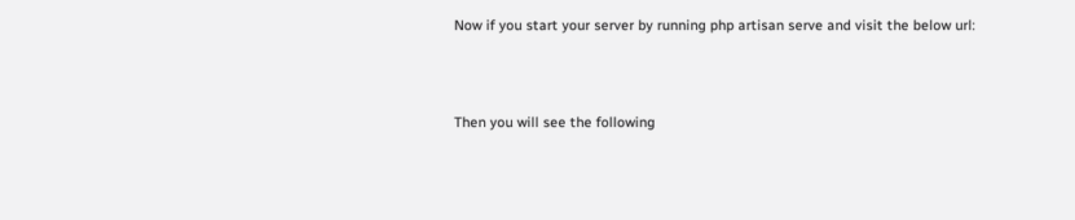Now if you start your server by running php artisan serve and visit the below url:



Then you will see the following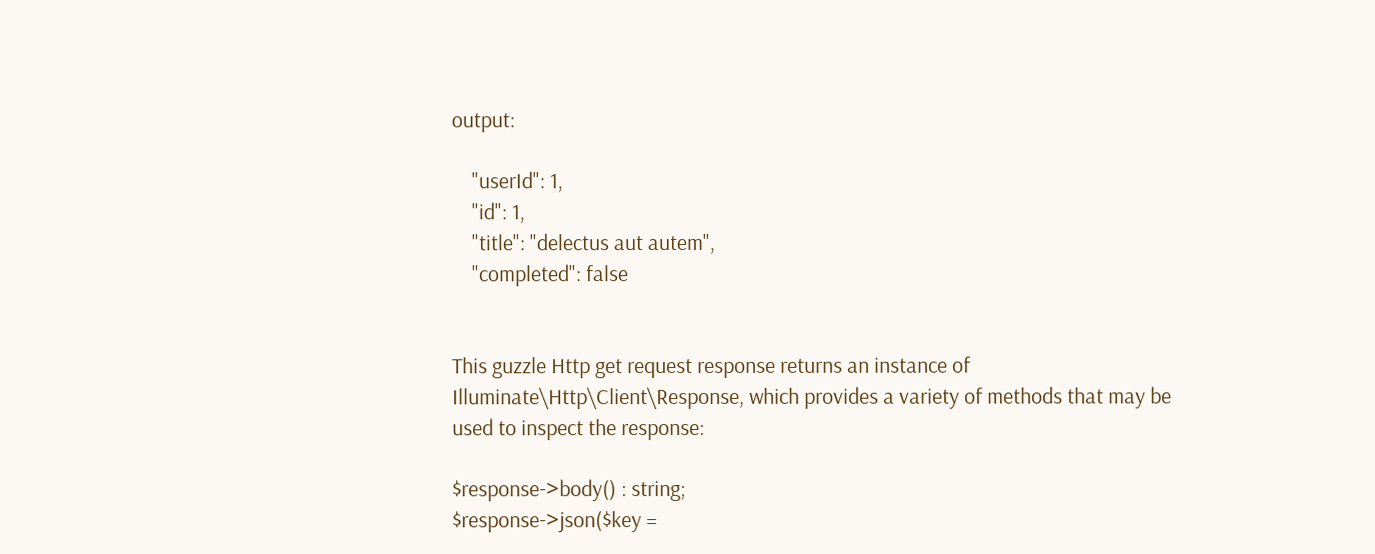output:

    "userId": 1,
    "id": 1,
    "title": "delectus aut autem",
    "completed": false


This guzzle Http get request response returns an instance of Illuminate\Http\Client\Response, which provides a variety of methods that may be used to inspect the response:

$response->body() : string;
$response->json($key =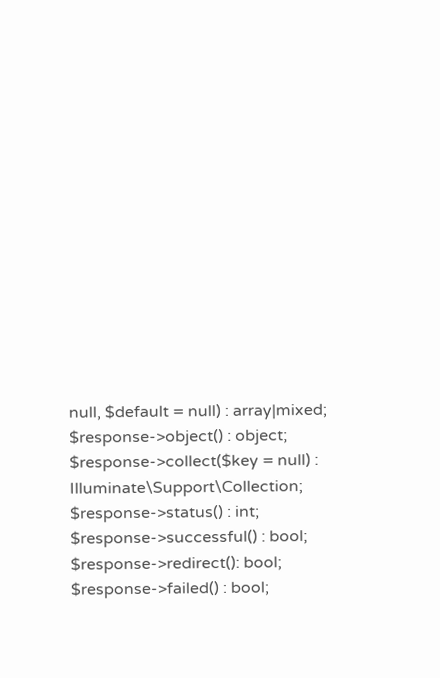null, $default = null) : array|mixed;
$response->object() : object;
$response->collect($key = null) : Illuminate\Support\Collection;
$response->status() : int;
$response->successful() : bool;
$response->redirect(): bool;
$response->failed() : bool;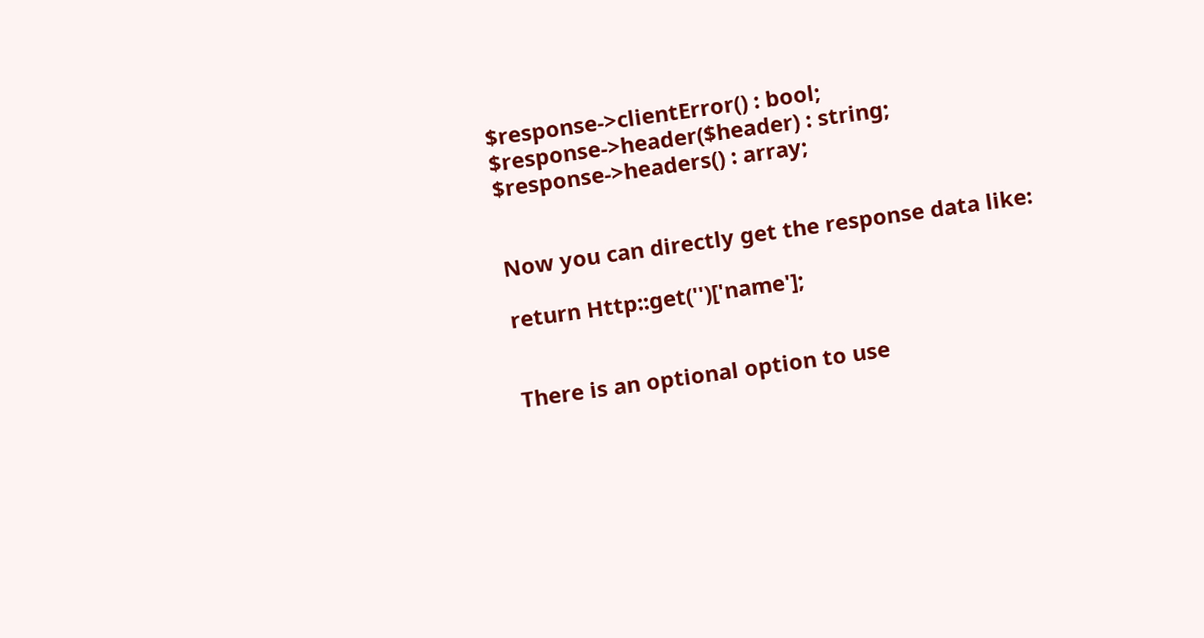$response->clientError() : bool;
$response->header($header) : string;
$response->headers() : array;


Now you can directly get the response data like:

return Http::get('')['name'];


There is an optional option to use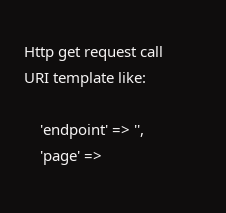Http get request call URI template like:

    'endpoint' => '',
    'page' =>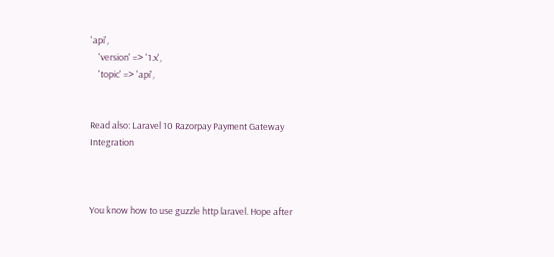'api',
    'version' => '1.x',
    'topic' => 'api',


Read also: Laravel 10 Razorpay Payment Gateway Integration



You know how to use guzzle http laravel. Hope after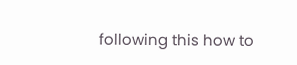following this how to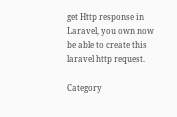get Http response in Laravel, you own now be able to create this laravel http request.

Category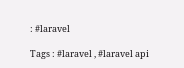: #laravel

Tags : #laravel , #laravel api